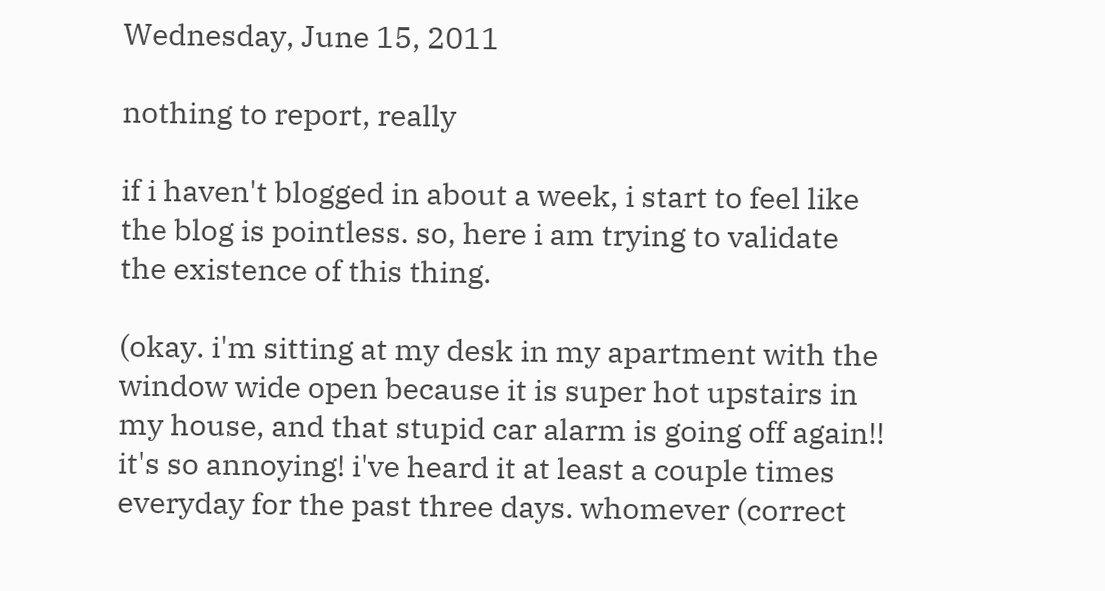Wednesday, June 15, 2011

nothing to report, really

if i haven't blogged in about a week, i start to feel like the blog is pointless. so, here i am trying to validate the existence of this thing.

(okay. i'm sitting at my desk in my apartment with the window wide open because it is super hot upstairs in my house, and that stupid car alarm is going off again!! it's so annoying! i've heard it at least a couple times everyday for the past three days. whomever (correct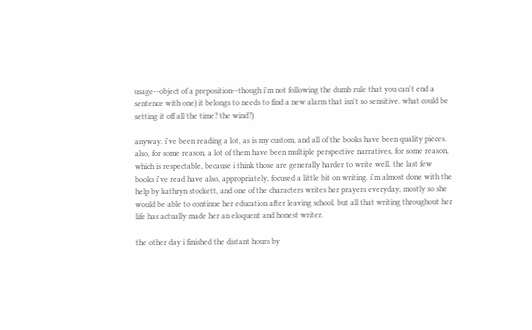usage--object of a preposition--though i'm not following the dumb rule that you can't end a sentence with one) it belongs to needs to find a new alarm that isn't so sensitive. what could be setting it off all the time? the wind?)

anyway. i've been reading a lot, as is my custom, and all of the books have been quality pieces. also, for some reason, a lot of them have been multiple perspective narratives, for some reason, which is respectable, because i think those are generally harder to write well. the last few books i've read have also, appropriately, focused a little bit on writing. i'm almost done with the help by kathryn stockett, and one of the characters writes her prayers everyday, mostly so she would be able to continue her education after leaving school. but all that writing throughout her life has actually made her an eloquent and honest writer.

the other day i finished the distant hours by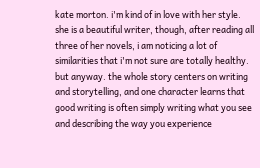kate morton. i'm kind of in love with her style. she is a beautiful writer, though, after reading all three of her novels, i am noticing a lot of similarities that i'm not sure are totally healthy. but anyway. the whole story centers on writing and storytelling, and one character learns that good writing is often simply writing what you see and describing the way you experience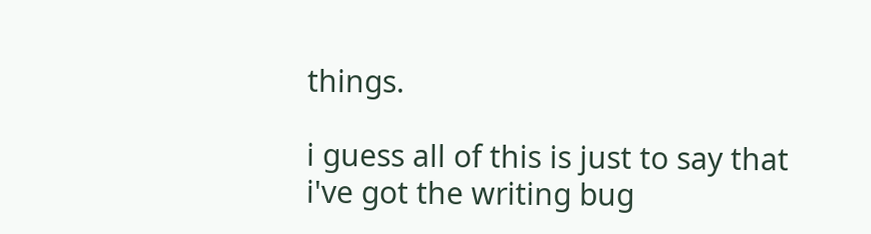things.

i guess all of this is just to say that i've got the writing bug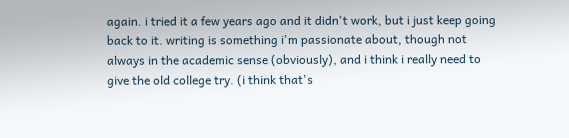again. i tried it a few years ago and it didn't work, but i just keep going back to it. writing is something i'm passionate about, though not always in the academic sense (obviously), and i think i really need to give the old college try. (i think that's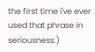the first time i've ever used that phrase in seriousness.)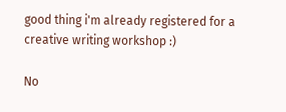good thing i'm already registered for a creative writing workshop :)

No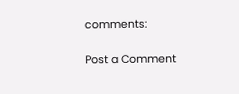comments:

Post a Comment